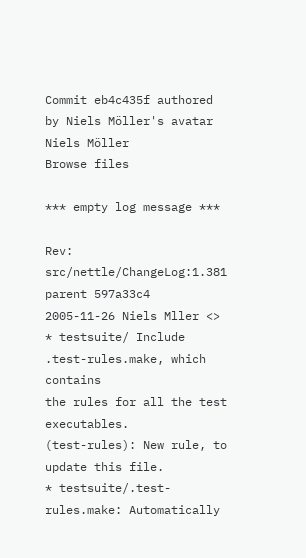Commit eb4c435f authored by Niels Möller's avatar Niels Möller
Browse files

*** empty log message ***

Rev: src/nettle/ChangeLog:1.381
parent 597a33c4
2005-11-26 Niels Mller <>
* testsuite/ Include .test-rules.make, which contains
the rules for all the test executables.
(test-rules): New rule, to update this file.
* testsuite/.test-rules.make: Automatically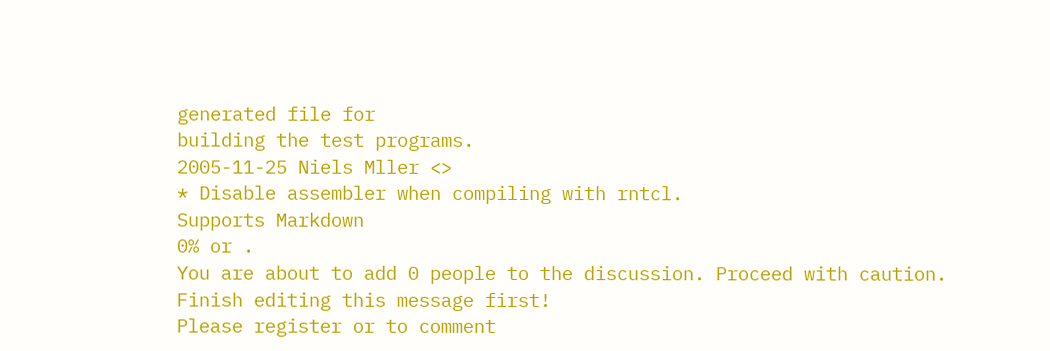generated file for
building the test programs.
2005-11-25 Niels Mller <>
* Disable assembler when compiling with rntcl.
Supports Markdown
0% or .
You are about to add 0 people to the discussion. Proceed with caution.
Finish editing this message first!
Please register or to comment